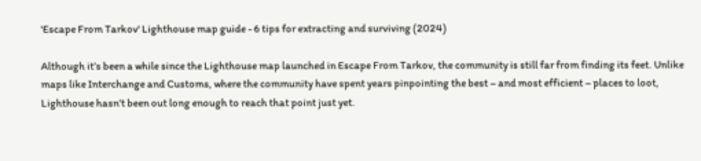'Escape From Tarkov' Lighthouse map guide - 6 tips for extracting and surviving (2024)

Although it’s been a while since the Lighthouse map launched in Escape From Tarkov, the community is still far from finding its feet. Unlike maps like Interchange and Customs, where the community have spent years pinpointing the best – and most efficient – places to loot, Lighthouse hasn’t been out long enough to reach that point just yet.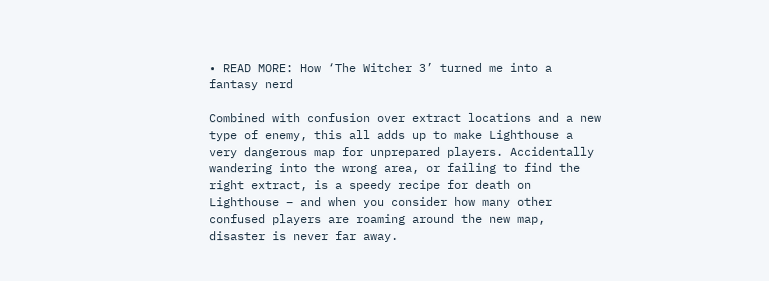• READ MORE: How ‘The Witcher 3’ turned me into a fantasy nerd

Combined with confusion over extract locations and a new type of enemy, this all adds up to make Lighthouse a very dangerous map for unprepared players. Accidentally wandering into the wrong area, or failing to find the right extract, is a speedy recipe for death on Lighthouse – and when you consider how many other confused players are roaming around the new map, disaster is never far away.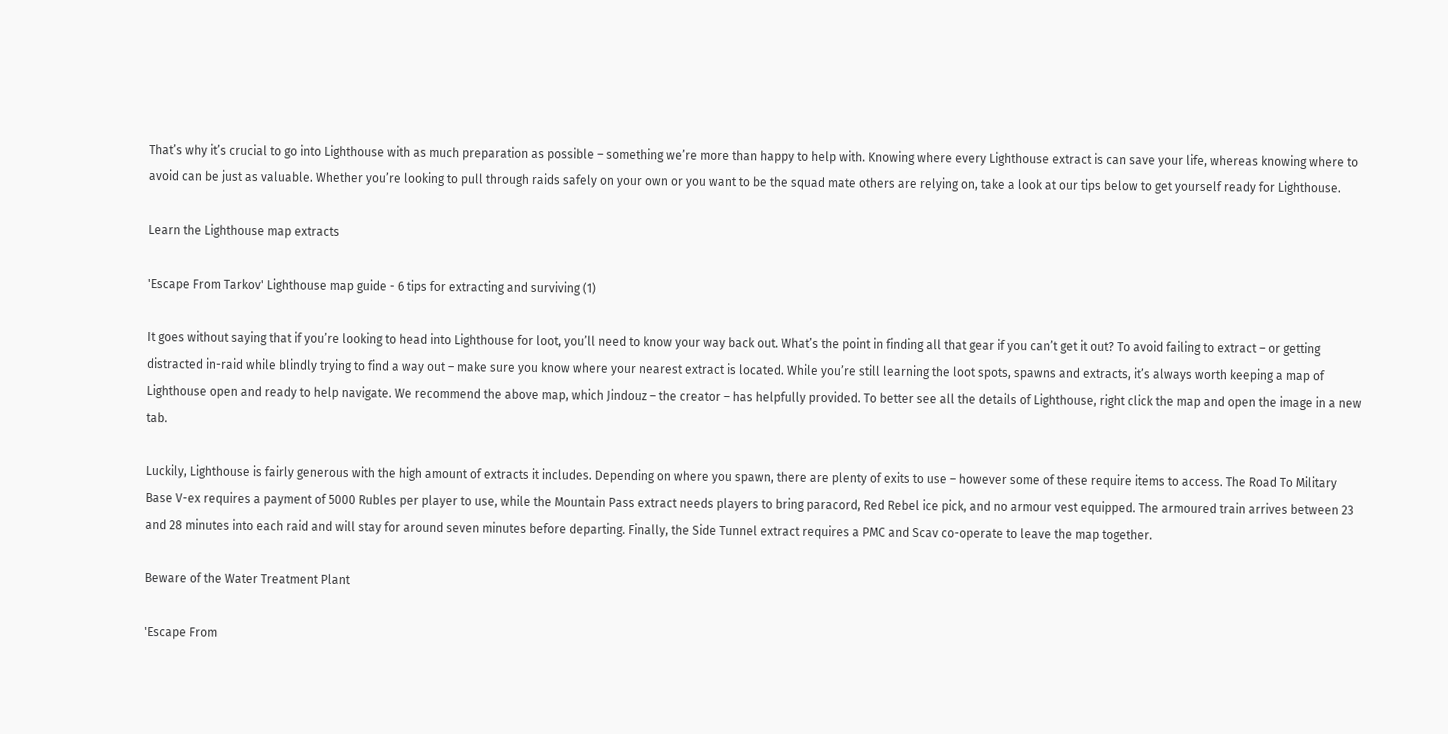That’s why it’s crucial to go into Lighthouse with as much preparation as possible – something we’re more than happy to help with. Knowing where every Lighthouse extract is can save your life, whereas knowing where to avoid can be just as valuable. Whether you’re looking to pull through raids safely on your own or you want to be the squad mate others are relying on, take a look at our tips below to get yourself ready for Lighthouse.

Learn the Lighthouse map extracts

'Escape From Tarkov' Lighthouse map guide - 6 tips for extracting and surviving (1)

It goes without saying that if you’re looking to head into Lighthouse for loot, you’ll need to know your way back out. What’s the point in finding all that gear if you can’t get it out? To avoid failing to extract – or getting distracted in-raid while blindly trying to find a way out – make sure you know where your nearest extract is located. While you’re still learning the loot spots, spawns and extracts, it’s always worth keeping a map of Lighthouse open and ready to help navigate. We recommend the above map, which Jindouz – the creator – has helpfully provided. To better see all the details of Lighthouse, right click the map and open the image in a new tab.

Luckily, Lighthouse is fairly generous with the high amount of extracts it includes. Depending on where you spawn, there are plenty of exits to use – however some of these require items to access. The Road To Military Base V-ex requires a payment of 5000 Rubles per player to use, while the Mountain Pass extract needs players to bring paracord, Red Rebel ice pick, and no armour vest equipped. The armoured train arrives between 23 and 28 minutes into each raid and will stay for around seven minutes before departing. Finally, the Side Tunnel extract requires a PMC and Scav co-operate to leave the map together.

Beware of the Water Treatment Plant

'Escape From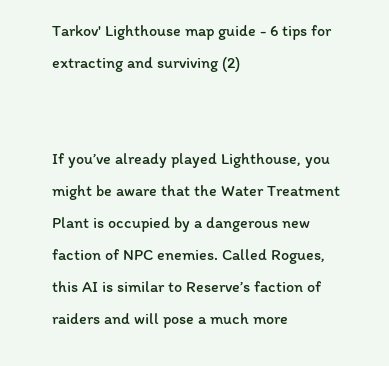Tarkov' Lighthouse map guide - 6 tips for extracting and surviving (2)


If you’ve already played Lighthouse, you might be aware that the Water Treatment Plant is occupied by a dangerous new faction of NPC enemies. Called Rogues, this AI is similar to Reserve’s faction of raiders and will pose a much more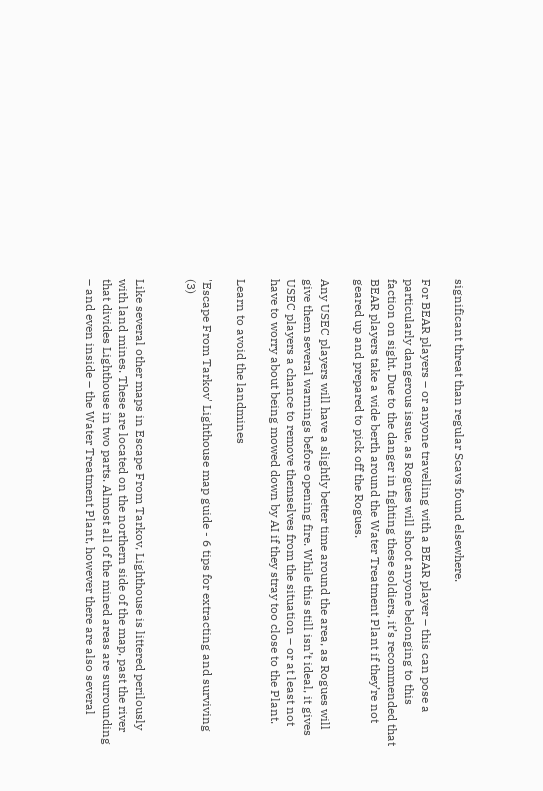significant threat than regular Scavs found elsewhere.

For BEAR players – or anyone travelling with a BEAR player – this can pose a particularly dangerous issue, as Rogues will shoot anyone belonging to this faction on sight. Due to the danger in fighting these soldiers, it’s recommended that BEAR players take a wide berth around the Water Treatment Plant if they’re not geared up and prepared to pick off the Rogues.

Any USEC players will have a slightly better time around the area, as Rogues will give them several warnings before opening fire. While this still isn’t ideal, it gives USEC players a chance to remove themselves from the situation – or at least not have to worry about being mowed down by AI if they stray too close to the Plant.

Learn to avoid the landmines

'Escape From Tarkov' Lighthouse map guide - 6 tips for extracting and surviving (3)


Like several other maps in Escape From Tarkov, Lighthouse is littered perilously with land mines. These are located on the northern side of the map, past the river that divides Lighthouse in two parts. Almost all of the mined areas are surrounding – and even inside – the Water Treatment Plant, however there are also several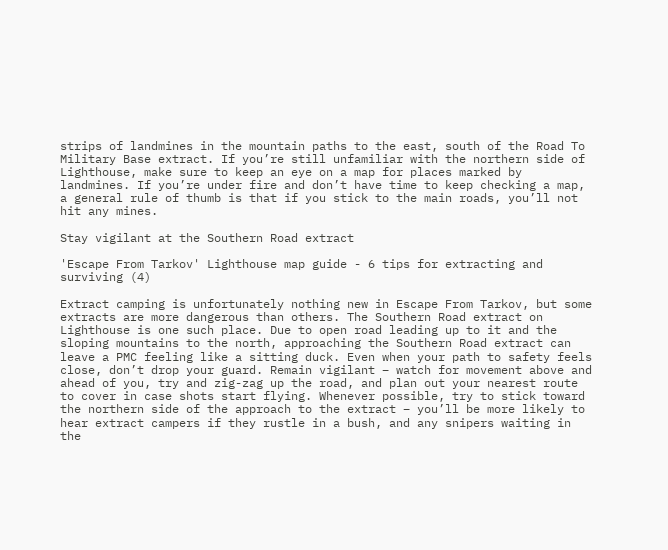strips of landmines in the mountain paths to the east, south of the Road To Military Base extract. If you’re still unfamiliar with the northern side of Lighthouse, make sure to keep an eye on a map for places marked by landmines. If you’re under fire and don’t have time to keep checking a map, a general rule of thumb is that if you stick to the main roads, you’ll not hit any mines.

Stay vigilant at the Southern Road extract

'Escape From Tarkov' Lighthouse map guide - 6 tips for extracting and surviving (4)

Extract camping is unfortunately nothing new in Escape From Tarkov, but some extracts are more dangerous than others. The Southern Road extract on Lighthouse is one such place. Due to open road leading up to it and the sloping mountains to the north, approaching the Southern Road extract can leave a PMC feeling like a sitting duck. Even when your path to safety feels close, don’t drop your guard. Remain vigilant – watch for movement above and ahead of you, try and zig-zag up the road, and plan out your nearest route to cover in case shots start flying. Whenever possible, try to stick toward the northern side of the approach to the extract – you’ll be more likely to hear extract campers if they rustle in a bush, and any snipers waiting in the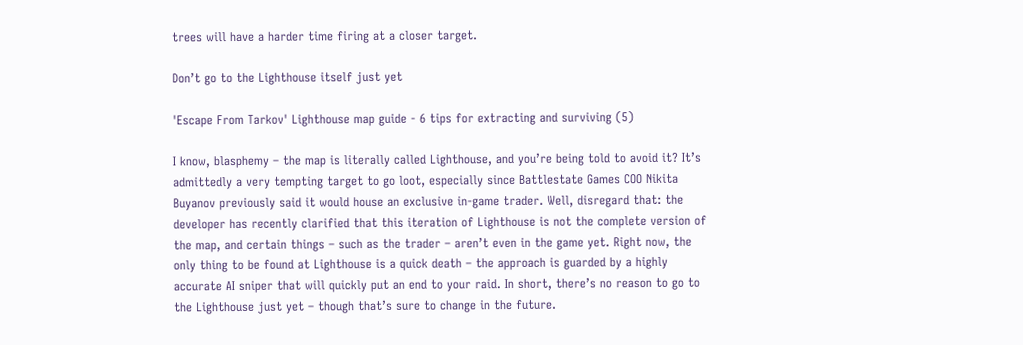trees will have a harder time firing at a closer target.

Don’t go to the Lighthouse itself just yet

'Escape From Tarkov' Lighthouse map guide - 6 tips for extracting and surviving (5)

I know, blasphemy – the map is literally called Lighthouse, and you’re being told to avoid it? It’s admittedly a very tempting target to go loot, especially since Battlestate Games COO Nikita Buyanov previously said it would house an exclusive in-game trader. Well, disregard that: the developer has recently clarified that this iteration of Lighthouse is not the complete version of the map, and certain things – such as the trader – aren’t even in the game yet. Right now, the only thing to be found at Lighthouse is a quick death – the approach is guarded by a highly accurate AI sniper that will quickly put an end to your raid. In short, there’s no reason to go to the Lighthouse just yet – though that’s sure to change in the future.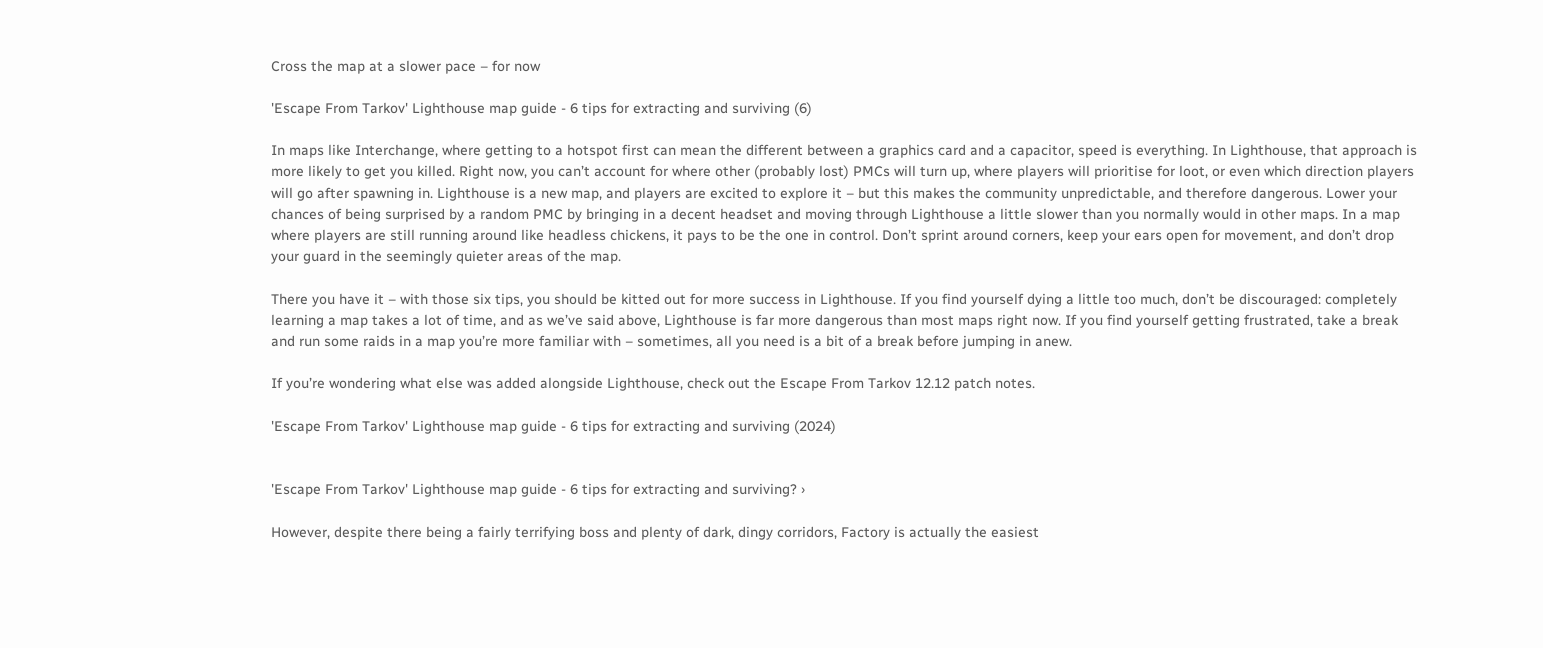Cross the map at a slower pace – for now

'Escape From Tarkov' Lighthouse map guide - 6 tips for extracting and surviving (6)

In maps like Interchange, where getting to a hotspot first can mean the different between a graphics card and a capacitor, speed is everything. In Lighthouse, that approach is more likely to get you killed. Right now, you can’t account for where other (probably lost) PMCs will turn up, where players will prioritise for loot, or even which direction players will go after spawning in. Lighthouse is a new map, and players are excited to explore it – but this makes the community unpredictable, and therefore dangerous. Lower your chances of being surprised by a random PMC by bringing in a decent headset and moving through Lighthouse a little slower than you normally would in other maps. In a map where players are still running around like headless chickens, it pays to be the one in control. Don’t sprint around corners, keep your ears open for movement, and don’t drop your guard in the seemingly quieter areas of the map.

There you have it – with those six tips, you should be kitted out for more success in Lighthouse. If you find yourself dying a little too much, don’t be discouraged: completely learning a map takes a lot of time, and as we’ve said above, Lighthouse is far more dangerous than most maps right now. If you find yourself getting frustrated, take a break and run some raids in a map you’re more familiar with – sometimes, all you need is a bit of a break before jumping in anew.

If you’re wondering what else was added alongside Lighthouse, check out the Escape From Tarkov 12.12 patch notes.

'Escape From Tarkov' Lighthouse map guide - 6 tips for extracting and surviving (2024)


'Escape From Tarkov' Lighthouse map guide - 6 tips for extracting and surviving? ›

However, despite there being a fairly terrifying boss and plenty of dark, dingy corridors, Factory is actually the easiest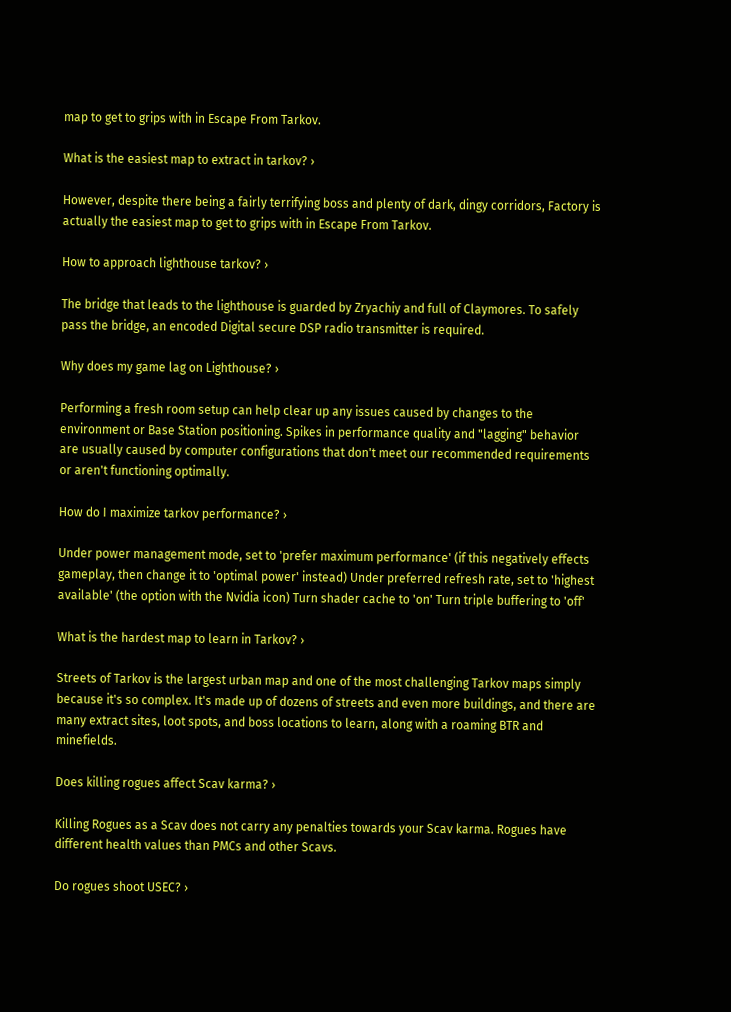map to get to grips with in Escape From Tarkov.

What is the easiest map to extract in tarkov? ›

However, despite there being a fairly terrifying boss and plenty of dark, dingy corridors, Factory is actually the easiest map to get to grips with in Escape From Tarkov.

How to approach lighthouse tarkov? ›

The bridge that leads to the lighthouse is guarded by Zryachiy and full of Claymores. To safely pass the bridge, an encoded Digital secure DSP radio transmitter is required.

Why does my game lag on Lighthouse? ›

Performing a fresh room setup can help clear up any issues caused by changes to the environment or Base Station positioning. Spikes in performance quality and "lagging" behavior are usually caused by computer configurations that don't meet our recommended requirements or aren't functioning optimally.

How do I maximize tarkov performance? ›

Under power management mode, set to 'prefer maximum performance' (if this negatively effects gameplay, then change it to 'optimal power' instead) Under preferred refresh rate, set to 'highest available' (the option with the Nvidia icon) Turn shader cache to 'on' Turn triple buffering to 'off'

What is the hardest map to learn in Tarkov? ›

Streets of Tarkov is the largest urban map and one of the most challenging Tarkov maps simply because it's so complex. It's made up of dozens of streets and even more buildings, and there are many extract sites, loot spots, and boss locations to learn, along with a roaming BTR and minefields.

Does killing rogues affect Scav karma? ›

Killing Rogues as a Scav does not carry any penalties towards your Scav karma. Rogues have different health values than PMCs and other Scavs.

Do rogues shoot USEC? ›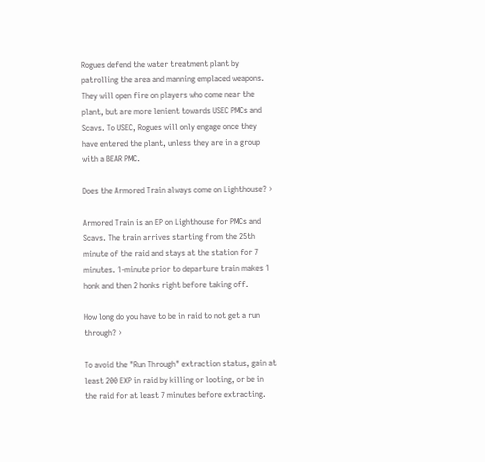Rogues defend the water treatment plant by patrolling the area and manning emplaced weapons. They will open fire on players who come near the plant, but are more lenient towards USEC PMCs and Scavs. To USEC, Rogues will only engage once they have entered the plant, unless they are in a group with a BEAR PMC.

Does the Armored Train always come on Lighthouse? ›

Armored Train is an EP on Lighthouse for PMCs and Scavs. The train arrives starting from the 25th minute of the raid and stays at the station for 7 minutes. 1-minute prior to departure train makes 1 honk and then 2 honks right before taking off.

How long do you have to be in raid to not get a run through? ›

To avoid the "Run Through" extraction status, gain at least 200 EXP in raid by killing or looting, or be in the raid for at least 7 minutes before extracting.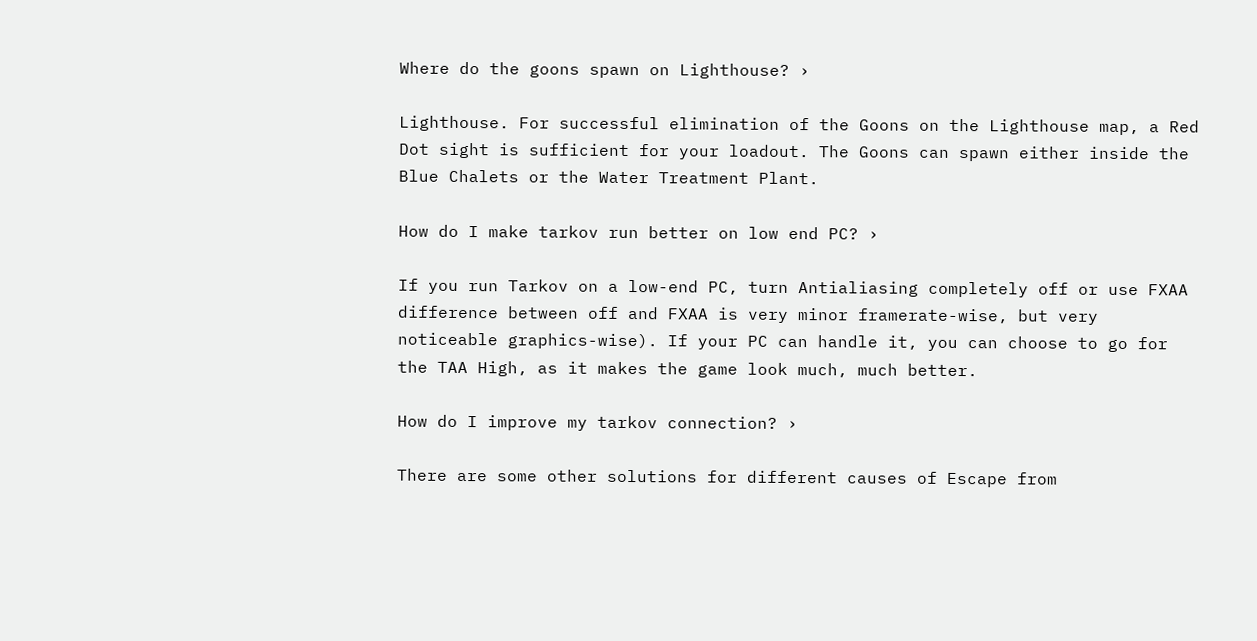Where do the goons spawn on Lighthouse? ›

Lighthouse. For successful elimination of the Goons on the Lighthouse map, a Red Dot sight is sufficient for your loadout. The Goons can spawn either inside the Blue Chalets or the Water Treatment Plant.

How do I make tarkov run better on low end PC? ›

If you run Tarkov on a low-end PC, turn Antialiasing completely off or use FXAA difference between off and FXAA is very minor framerate-wise, but very noticeable graphics-wise). If your PC can handle it, you can choose to go for the TAA High, as it makes the game look much, much better.

How do I improve my tarkov connection? ›

There are some other solutions for different causes of Escape from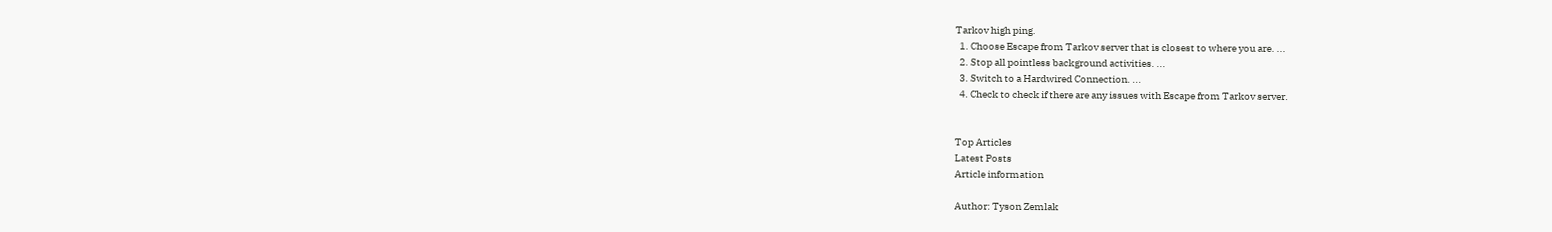Tarkov high ping.
  1. Choose Escape from Tarkov server that is closest to where you are. ...
  2. Stop all pointless background activities. ...
  3. Switch to a Hardwired Connection. ...
  4. Check to check if there are any issues with Escape from Tarkov server.


Top Articles
Latest Posts
Article information

Author: Tyson Zemlak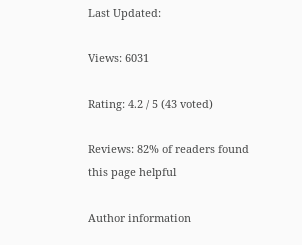Last Updated:

Views: 6031

Rating: 4.2 / 5 (43 voted)

Reviews: 82% of readers found this page helpful

Author information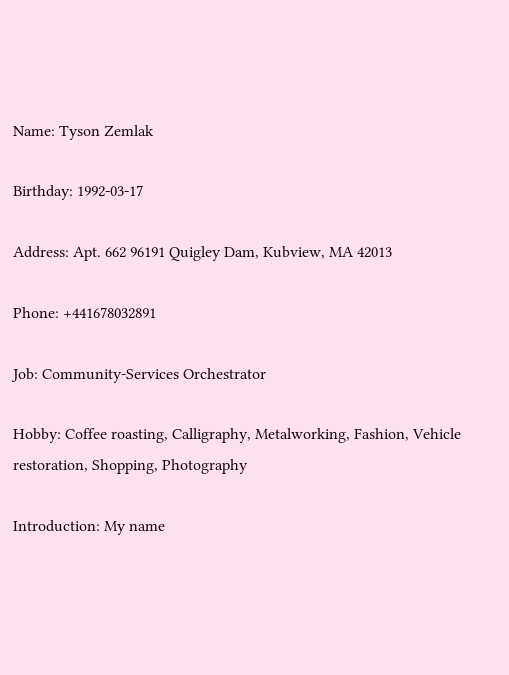Name: Tyson Zemlak

Birthday: 1992-03-17

Address: Apt. 662 96191 Quigley Dam, Kubview, MA 42013

Phone: +441678032891

Job: Community-Services Orchestrator

Hobby: Coffee roasting, Calligraphy, Metalworking, Fashion, Vehicle restoration, Shopping, Photography

Introduction: My name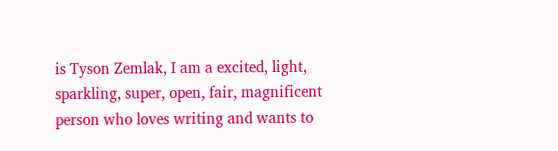is Tyson Zemlak, I am a excited, light, sparkling, super, open, fair, magnificent person who loves writing and wants to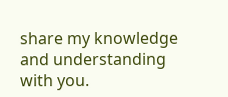share my knowledge and understanding with you.